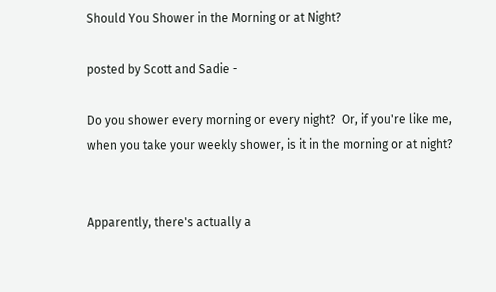Should You Shower in the Morning or at Night?

posted by Scott and Sadie -

Do you shower every morning or every night?  Or, if you're like me, when you take your weekly shower, is it in the morning or at night?


Apparently, there's actually a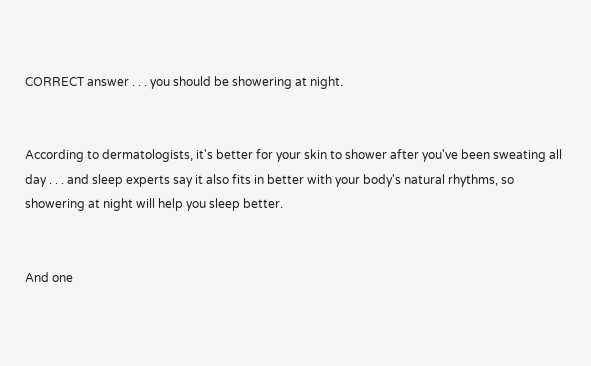CORRECT answer . . . you should be showering at night.


According to dermatologists, it's better for your skin to shower after you've been sweating all day . . . and sleep experts say it also fits in better with your body's natural rhythms, so showering at night will help you sleep better.


And one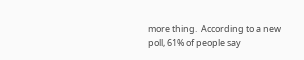more thing.  According to a new poll, 61% of people say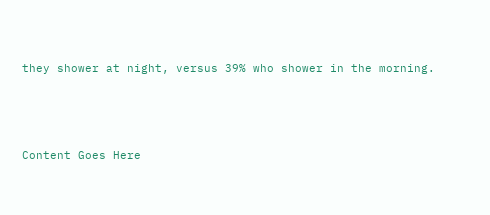they shower at night, versus 39% who shower in the morning.




Content Goes Here